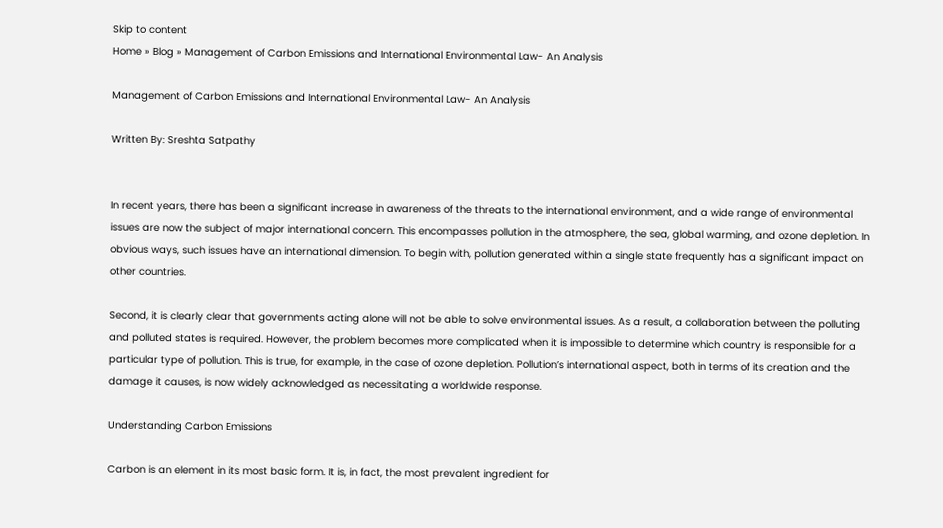Skip to content
Home » Blog » Management of Carbon Emissions and International Environmental Law- An Analysis

Management of Carbon Emissions and International Environmental Law- An Analysis

Written By: Sreshta Satpathy


In recent years, there has been a significant increase in awareness of the threats to the international environment, and a wide range of environmental issues are now the subject of major international concern. This encompasses pollution in the atmosphere, the sea, global warming, and ozone depletion. In obvious ways, such issues have an international dimension. To begin with, pollution generated within a single state frequently has a significant impact on other countries.

Second, it is clearly clear that governments acting alone will not be able to solve environmental issues. As a result, a collaboration between the polluting and polluted states is required. However, the problem becomes more complicated when it is impossible to determine which country is responsible for a particular type of pollution. This is true, for example, in the case of ozone depletion. Pollution’s international aspect, both in terms of its creation and the damage it causes, is now widely acknowledged as necessitating a worldwide response.

Understanding Carbon Emissions

Carbon is an element in its most basic form. It is, in fact, the most prevalent ingredient for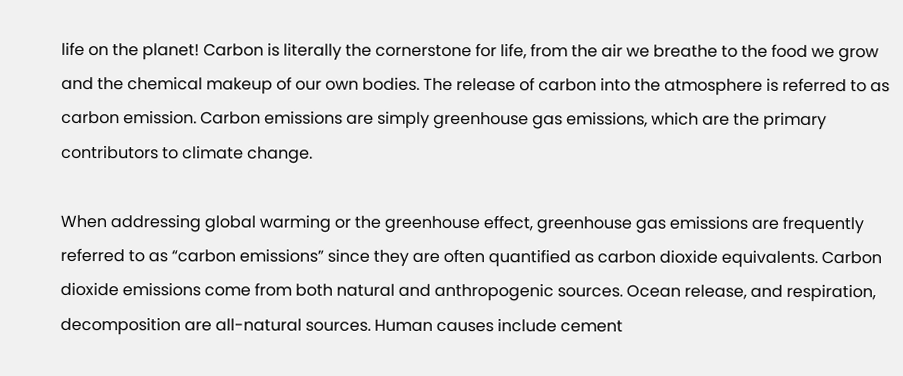life on the planet! Carbon is literally the cornerstone for life, from the air we breathe to the food we grow and the chemical makeup of our own bodies. The release of carbon into the atmosphere is referred to as carbon emission. Carbon emissions are simply greenhouse gas emissions, which are the primary contributors to climate change.

When addressing global warming or the greenhouse effect, greenhouse gas emissions are frequently referred to as “carbon emissions” since they are often quantified as carbon dioxide equivalents. Carbon dioxide emissions come from both natural and anthropogenic sources. Ocean release, and respiration, decomposition are all-natural sources. Human causes include cement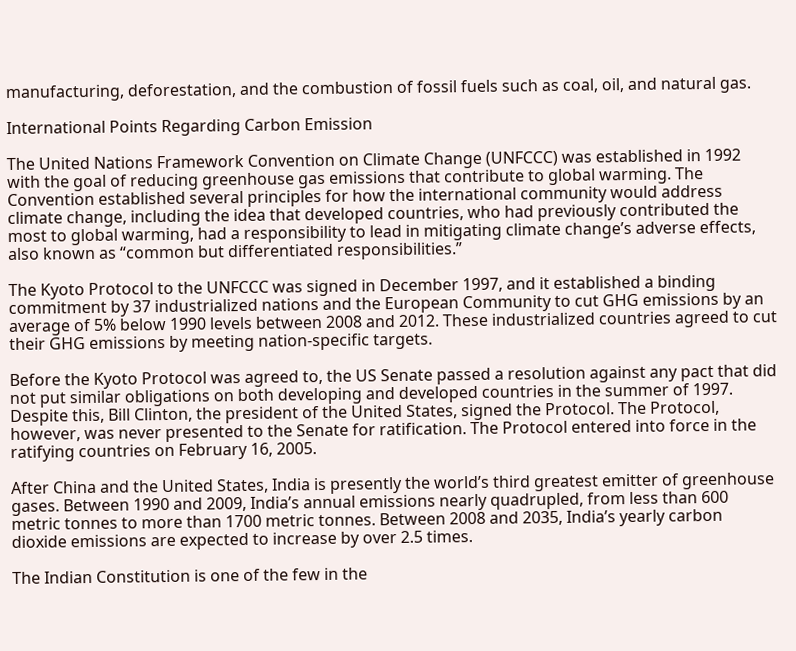manufacturing, deforestation, and the combustion of fossil fuels such as coal, oil, and natural gas.

International Points Regarding Carbon Emission

The United Nations Framework Convention on Climate Change (UNFCCC) was established in 1992 with the goal of reducing greenhouse gas emissions that contribute to global warming. The Convention established several principles for how the international community would address climate change, including the idea that developed countries, who had previously contributed the most to global warming, had a responsibility to lead in mitigating climate change’s adverse effects, also known as “common but differentiated responsibilities.”

The Kyoto Protocol to the UNFCCC was signed in December 1997, and it established a binding commitment by 37 industrialized nations and the European Community to cut GHG emissions by an average of 5% below 1990 levels between 2008 and 2012. These industrialized countries agreed to cut their GHG emissions by meeting nation-specific targets.

Before the Kyoto Protocol was agreed to, the US Senate passed a resolution against any pact that did not put similar obligations on both developing and developed countries in the summer of 1997. Despite this, Bill Clinton, the president of the United States, signed the Protocol. The Protocol, however, was never presented to the Senate for ratification. The Protocol entered into force in the ratifying countries on February 16, 2005.

After China and the United States, India is presently the world’s third greatest emitter of greenhouse gases. Between 1990 and 2009, India’s annual emissions nearly quadrupled, from less than 600 metric tonnes to more than 1700 metric tonnes. Between 2008 and 2035, India’s yearly carbon dioxide emissions are expected to increase by over 2.5 times.

The Indian Constitution is one of the few in the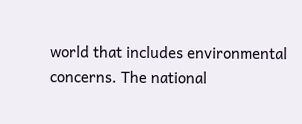world that includes environmental concerns. The national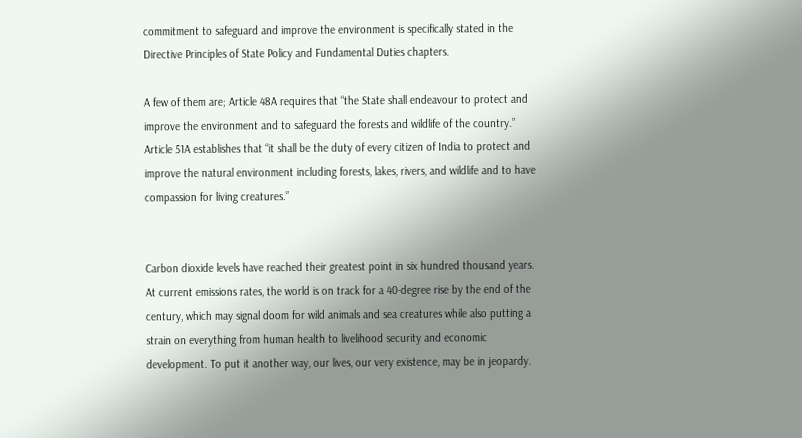commitment to safeguard and improve the environment is specifically stated in the Directive Principles of State Policy and Fundamental Duties chapters.

A few of them are; Article 48A requires that “the State shall endeavour to protect and improve the environment and to safeguard the forests and wildlife of the country.” Article 51A establishes that “it shall be the duty of every citizen of India to protect and improve the natural environment including forests, lakes, rivers, and wildlife and to have compassion for living creatures.”


Carbon dioxide levels have reached their greatest point in six hundred thousand years. At current emissions rates, the world is on track for a 40-degree rise by the end of the century, which may signal doom for wild animals and sea creatures while also putting a strain on everything from human health to livelihood security and economic development. To put it another way, our lives, our very existence, may be in jeopardy.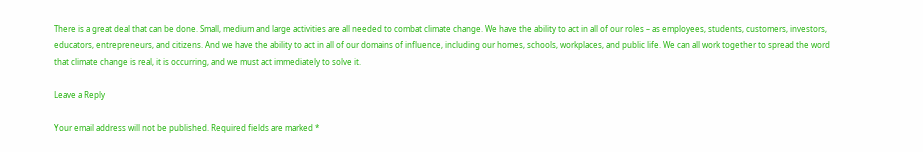There is a great deal that can be done. Small, medium and large activities are all needed to combat climate change. We have the ability to act in all of our roles – as employees, students, customers, investors, educators, entrepreneurs, and citizens. And we have the ability to act in all of our domains of influence, including our homes, schools, workplaces, and public life. We can all work together to spread the word that climate change is real, it is occurring, and we must act immediately to solve it.

Leave a Reply

Your email address will not be published. Required fields are marked *